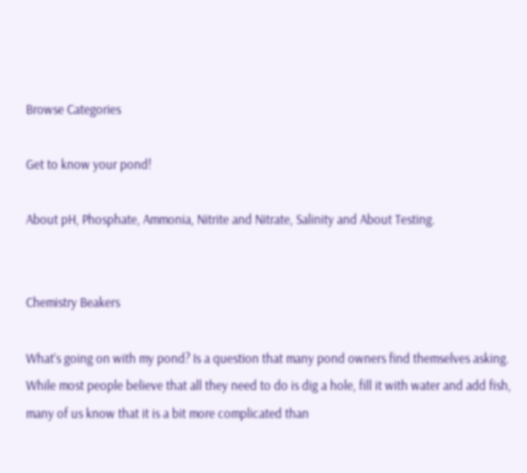Browse Categories

Get to know your pond!

About pH, Phosphate, Ammonia, Nitrite and Nitrate, Salinity and About Testing.


Chemistry Beakers

What’s going on with my pond? Is a question that many pond owners find themselves asking. While most people believe that all they need to do is dig a hole, fill it with water and add fish, many of us know that it is a bit more complicated than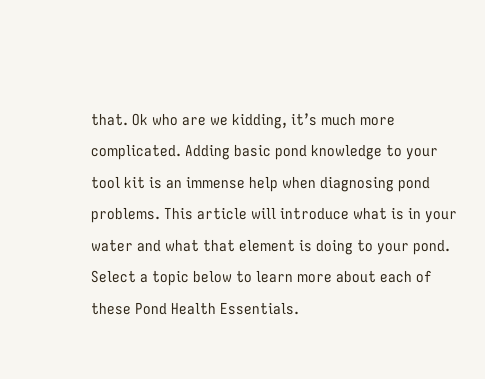that. Ok who are we kidding, it’s much more complicated. Adding basic pond knowledge to your tool kit is an immense help when diagnosing pond problems. This article will introduce what is in your water and what that element is doing to your pond.
Select a topic below to learn more about each of these Pond Health Essentials.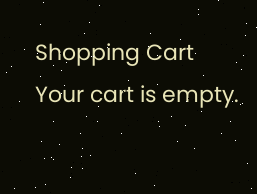Shopping Cart
Your cart is empty.